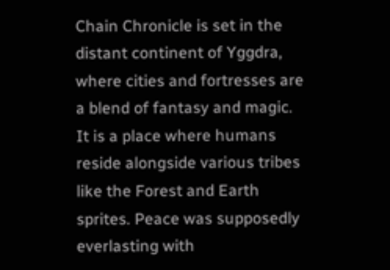Chain Chronicle is set in the distant continent of Yggdra, where cities and fortresses are a blend of fantasy and magic. It is a place where humans reside alongside various tribes like the Forest and Earth sprites. Peace was supposedly everlasting with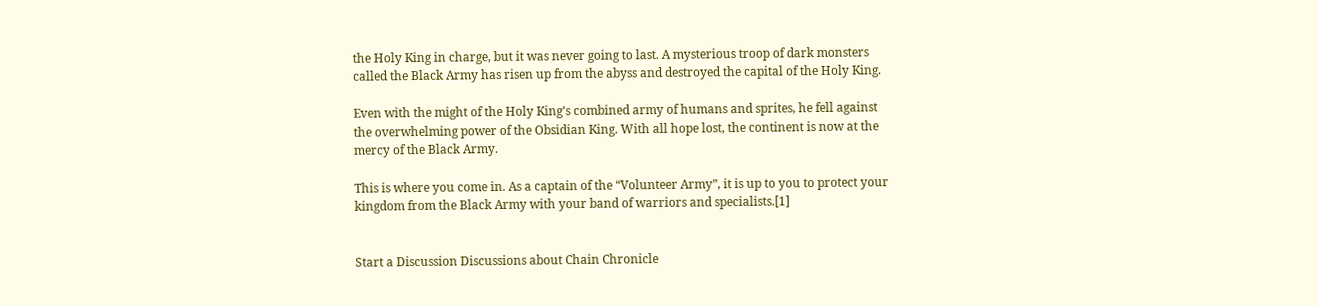the Holy King in charge, but it was never going to last. A mysterious troop of dark monsters called the Black Army has risen up from the abyss and destroyed the capital of the Holy King.

Even with the might of the Holy King’s combined army of humans and sprites, he fell against the overwhelming power of the Obsidian King. With all hope lost, the continent is now at the mercy of the Black Army.

This is where you come in. As a captain of the “Volunteer Army”, it is up to you to protect your kingdom from the Black Army with your band of warriors and specialists.[1]


Start a Discussion Discussions about Chain Chronicle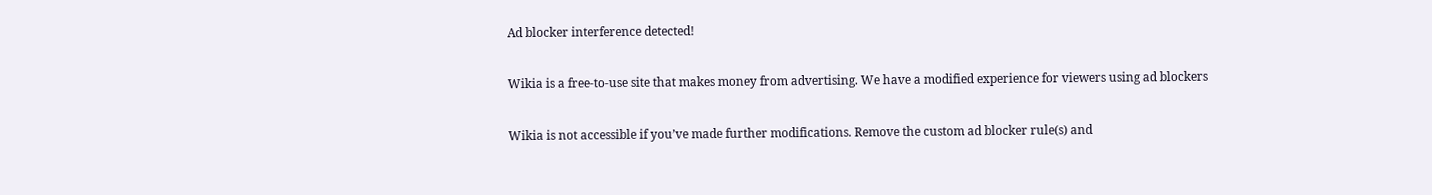Ad blocker interference detected!

Wikia is a free-to-use site that makes money from advertising. We have a modified experience for viewers using ad blockers

Wikia is not accessible if you’ve made further modifications. Remove the custom ad blocker rule(s) and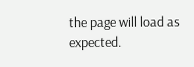the page will load as expected.